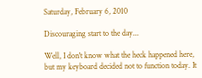Saturday, February 6, 2010

Discouraging start to the day...

Well, I don't know what the heck happened here, but my keyboard decided not to function today. It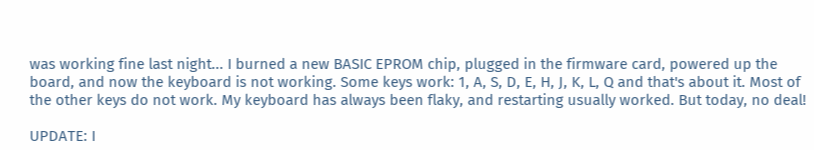was working fine last night... I burned a new BASIC EPROM chip, plugged in the firmware card, powered up the board, and now the keyboard is not working. Some keys work: 1, A, S, D, E, H, J, K, L, Q and that's about it. Most of the other keys do not work. My keyboard has always been flaky, and restarting usually worked. But today, no deal!

UPDATE: I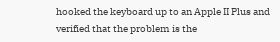hooked the keyboard up to an Apple II Plus and verified that the problem is the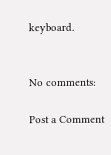keyboard.


No comments:

Post a Comment